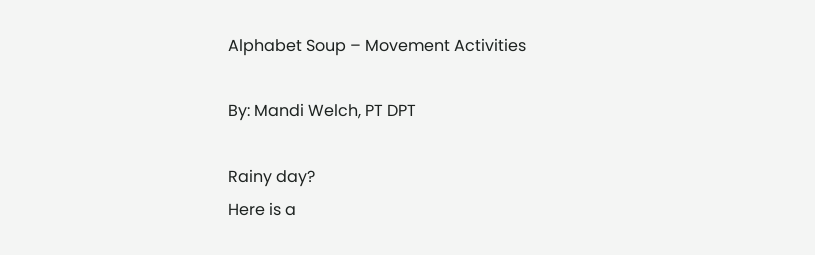Alphabet Soup – Movement Activities

By: Mandi Welch, PT DPT

Rainy day?
Here is a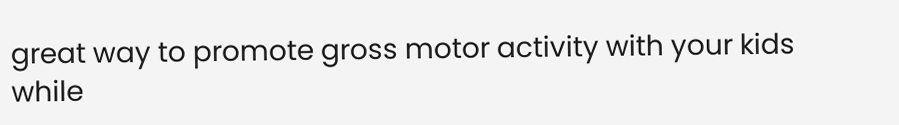great way to promote gross motor activity with your kids while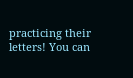practicing their letters! You can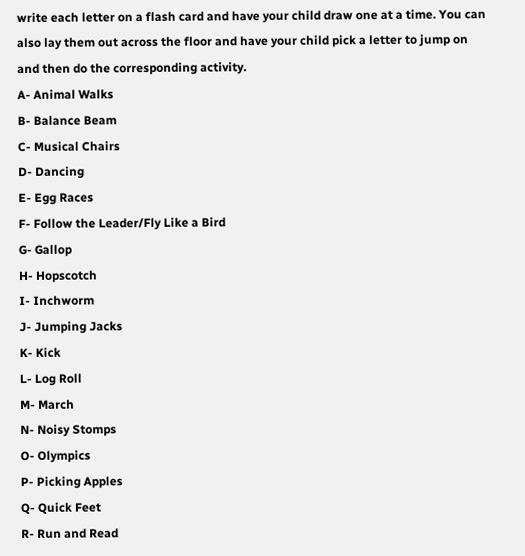write each letter on a flash card and have your child draw one at a time. You can also lay them out across the floor and have your child pick a letter to jump on and then do the corresponding activity.
A- Animal Walks
B- Balance Beam
C- Musical Chairs
D- Dancing
E- Egg Races
F- Follow the Leader/Fly Like a Bird
G- Gallop
H- Hopscotch
I- Inchworm
J- Jumping Jacks
K- Kick
L- Log Roll
M- March
N- Noisy Stomps
O- Olympics
P- Picking Apples
Q- Quick Feet
R- Run and Read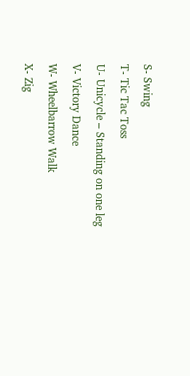S- Swing
T- Tic Tac Toss
U- Unicycle – Standing on one leg
V- Victory Dance
W- Wheelbarrow Walk
X- Zig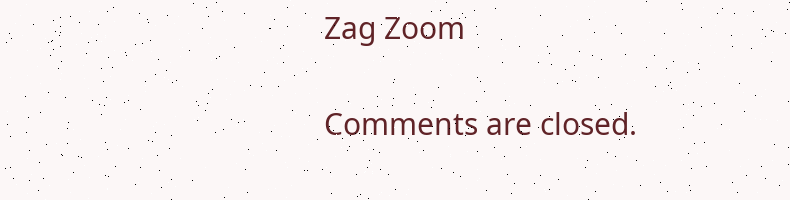Zag Zoom

Comments are closed.